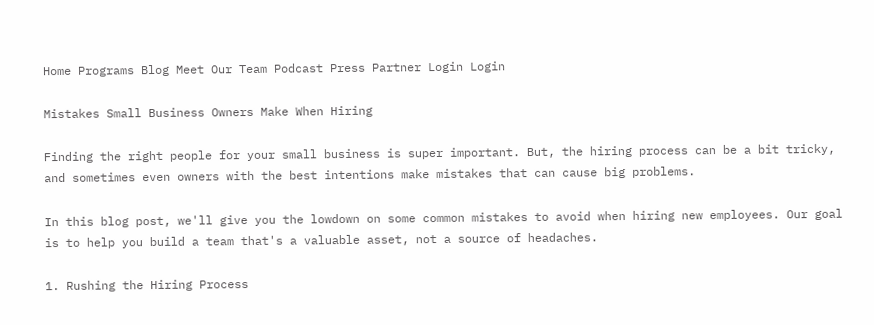Home Programs Blog Meet Our Team Podcast Press Partner Login Login

Mistakes Small Business Owners Make When Hiring

Finding the right people for your small business is super important. But, the hiring process can be a bit tricky, and sometimes even owners with the best intentions make mistakes that can cause big problems.

In this blog post, we'll give you the lowdown on some common mistakes to avoid when hiring new employees. Our goal is to help you build a team that's a valuable asset, not a source of headaches.

1. Rushing the Hiring Process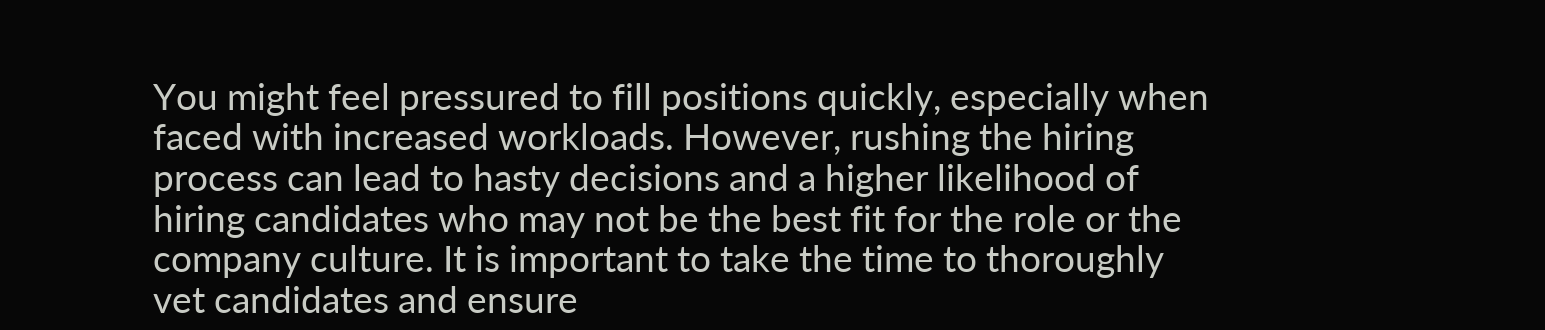You might feel pressured to fill positions quickly, especially when faced with increased workloads. However, rushing the hiring process can lead to hasty decisions and a higher likelihood of hiring candidates who may not be the best fit for the role or the company culture. It is important to take the time to thoroughly vet candidates and ensure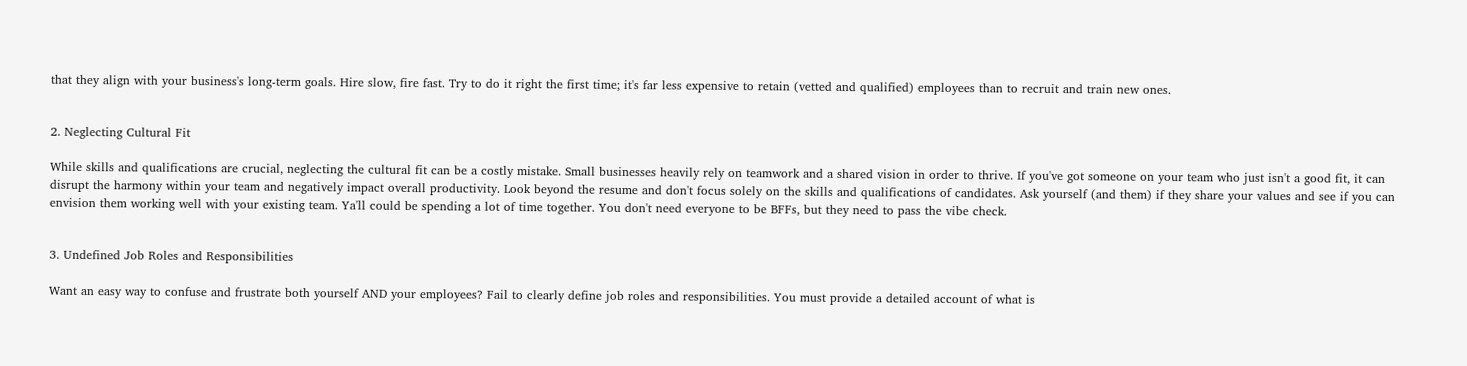that they align with your business's long-term goals. Hire slow, fire fast. Try to do it right the first time; it's far less expensive to retain (vetted and qualified) employees than to recruit and train new ones.


2. Neglecting Cultural Fit

While skills and qualifications are crucial, neglecting the cultural fit can be a costly mistake. Small businesses heavily rely on teamwork and a shared vision in order to thrive. If you've got someone on your team who just isn't a good fit, it can disrupt the harmony within your team and negatively impact overall productivity. Look beyond the resume and don't focus solely on the skills and qualifications of candidates. Ask yourself (and them) if they share your values and see if you can envision them working well with your existing team. Ya'll could be spending a lot of time together. You don't need everyone to be BFFs, but they need to pass the vibe check.


3. Undefined Job Roles and Responsibilities

Want an easy way to confuse and frustrate both yourself AND your employees? Fail to clearly define job roles and responsibilities. You must provide a detailed account of what is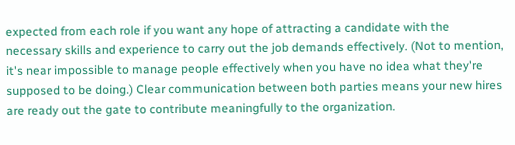expected from each role if you want any hope of attracting a candidate with the necessary skills and experience to carry out the job demands effectively. (Not to mention, it's near impossible to manage people effectively when you have no idea what they're supposed to be doing.) Clear communication between both parties means your new hires are ready out the gate to contribute meaningfully to the organization.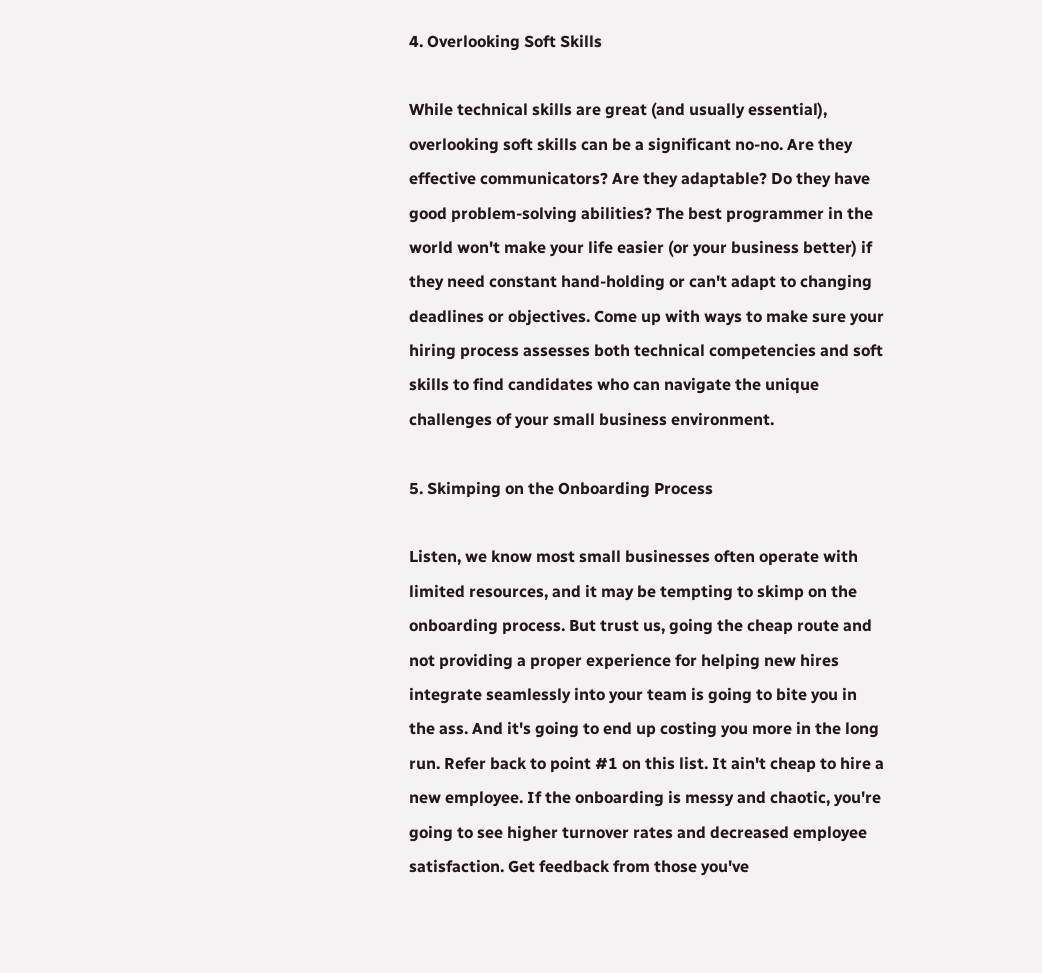4. Overlooking Soft Skills

While technical skills are great (and usually essential), overlooking soft skills can be a significant no-no. Are they effective communicators? Are they adaptable? Do they have good problem-solving abilities? The best programmer in the world won't make your life easier (or your business better) if they need constant hand-holding or can't adapt to changing deadlines or objectives. Come up with ways to make sure your hiring process assesses both technical competencies and soft skills to find candidates who can navigate the unique challenges of your small business environment.

5. Skimping on the Onboarding Process

Listen, we know most small businesses often operate with limited resources, and it may be tempting to skimp on the onboarding process. But trust us, going the cheap route and not providing a proper experience for helping new hires integrate seamlessly into your team is going to bite you in the ass. And it's going to end up costing you more in the long run. Refer back to point #1 on this list. It ain't cheap to hire a new employee. If the onboarding is messy and chaotic, you're going to see higher turnover rates and decreased employee satisfaction. Get feedback from those you've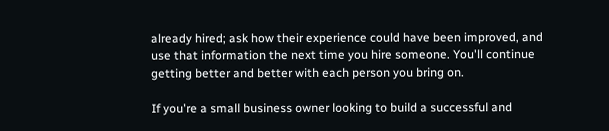already hired; ask how their experience could have been improved, and use that information the next time you hire someone. You'll continue getting better and better with each person you bring on.

If you're a small business owner looking to build a successful and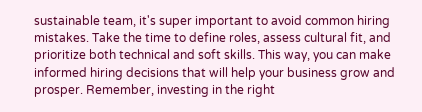sustainable team, it's super important to avoid common hiring mistakes. Take the time to define roles, assess cultural fit, and prioritize both technical and soft skills. This way, you can make informed hiring decisions that will help your business grow and prosper. Remember, investing in the right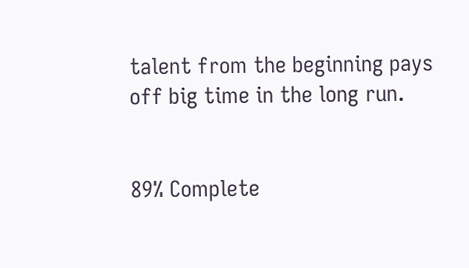talent from the beginning pays off big time in the long run.


89% Complete